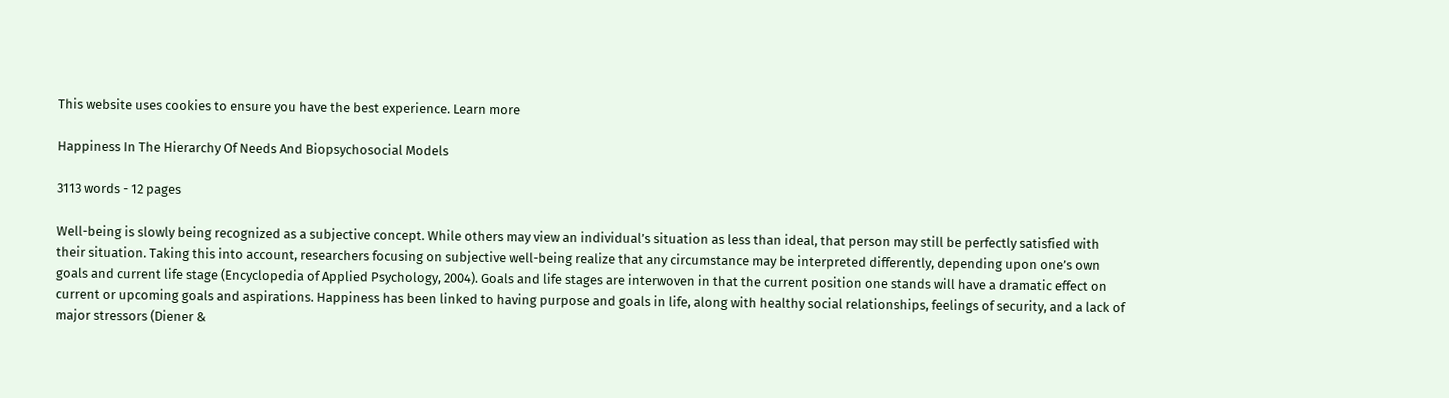This website uses cookies to ensure you have the best experience. Learn more

Happiness In The Hierarchy Of Needs And Biopsychosocial Models

3113 words - 12 pages

Well-being is slowly being recognized as a subjective concept. While others may view an individual’s situation as less than ideal, that person may still be perfectly satisfied with their situation. Taking this into account, researchers focusing on subjective well-being realize that any circumstance may be interpreted differently, depending upon one’s own goals and current life stage (Encyclopedia of Applied Psychology, 2004). Goals and life stages are interwoven in that the current position one stands will have a dramatic effect on current or upcoming goals and aspirations. Happiness has been linked to having purpose and goals in life, along with healthy social relationships, feelings of security, and a lack of major stressors (Diener &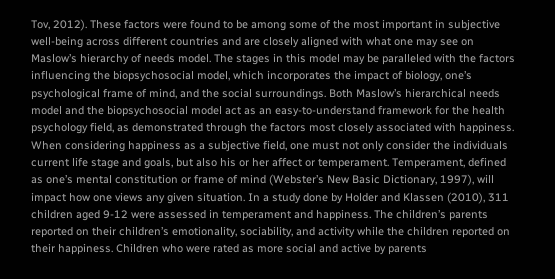Tov, 2012). These factors were found to be among some of the most important in subjective well-being across different countries and are closely aligned with what one may see on Maslow’s hierarchy of needs model. The stages in this model may be paralleled with the factors influencing the biopsychosocial model, which incorporates the impact of biology, one’s psychological frame of mind, and the social surroundings. Both Maslow’s hierarchical needs model and the biopsychosocial model act as an easy-to-understand framework for the health psychology field, as demonstrated through the factors most closely associated with happiness.
When considering happiness as a subjective field, one must not only consider the individuals current life stage and goals, but also his or her affect or temperament. Temperament, defined as one’s mental constitution or frame of mind (Webster’s New Basic Dictionary, 1997), will impact how one views any given situation. In a study done by Holder and Klassen (2010), 311 children aged 9-12 were assessed in temperament and happiness. The children’s parents reported on their children’s emotionality, sociability, and activity while the children reported on their happiness. Children who were rated as more social and active by parents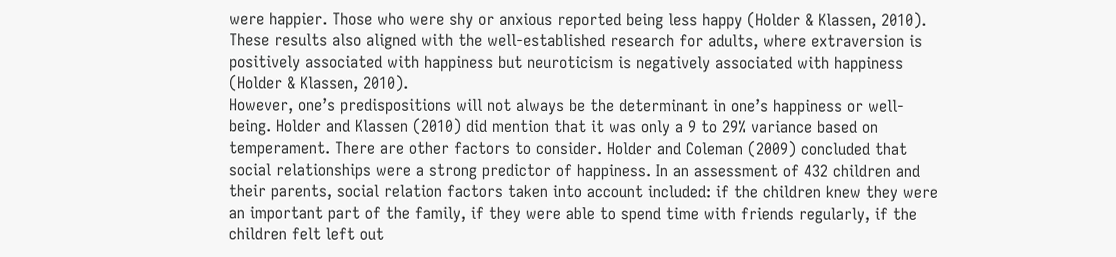were happier. Those who were shy or anxious reported being less happy (Holder & Klassen, 2010). These results also aligned with the well-established research for adults, where extraversion is positively associated with happiness but neuroticism is negatively associated with happiness (Holder & Klassen, 2010).
However, one’s predispositions will not always be the determinant in one’s happiness or well-being. Holder and Klassen (2010) did mention that it was only a 9 to 29% variance based on temperament. There are other factors to consider. Holder and Coleman (2009) concluded that social relationships were a strong predictor of happiness. In an assessment of 432 children and their parents, social relation factors taken into account included: if the children knew they were an important part of the family, if they were able to spend time with friends regularly, if the children felt left out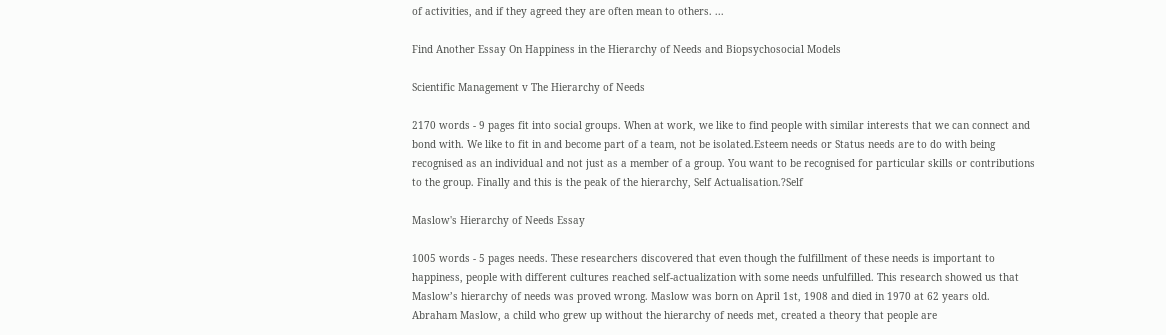of activities, and if they agreed they are often mean to others. ...

Find Another Essay On Happiness in the Hierarchy of Needs and Biopsychosocial Models

Scientific Management v The Hierarchy of Needs

2170 words - 9 pages fit into social groups. When at work, we like to find people with similar interests that we can connect and bond with. We like to fit in and become part of a team, not be isolated.Esteem needs or Status needs are to do with being recognised as an individual and not just as a member of a group. You want to be recognised for particular skills or contributions to the group. Finally and this is the peak of the hierarchy, Self Actualisation.?Self

Maslow's Hierarchy of Needs Essay

1005 words - 5 pages needs. These researchers discovered that even though the fulfillment of these needs is important to happiness, people with different cultures reached self-actualization with some needs unfulfilled. This research showed us that Maslow’s hierarchy of needs was proved wrong. Maslow was born on April 1st, 1908 and died in 1970 at 62 years old. Abraham Maslow, a child who grew up without the hierarchy of needs met, created a theory that people are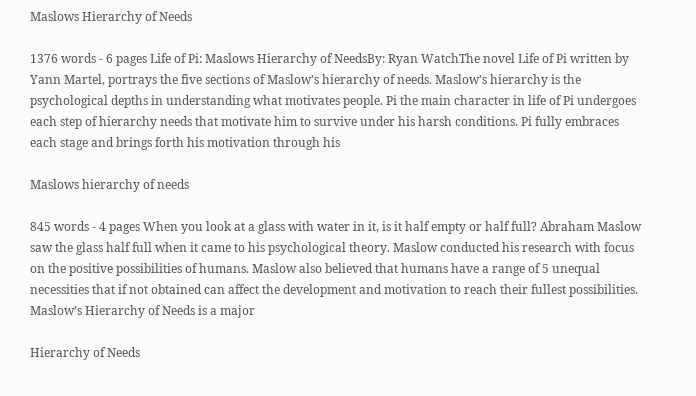Maslows Hierarchy of Needs

1376 words - 6 pages Life of Pi: Maslows Hierarchy of NeedsBy: Ryan WatchThe novel Life of Pi written by Yann Martel, portrays the five sections of Maslow's hierarchy of needs. Maslow's hierarchy is the psychological depths in understanding what motivates people. Pi the main character in life of Pi undergoes each step of hierarchy needs that motivate him to survive under his harsh conditions. Pi fully embraces each stage and brings forth his motivation through his

Maslows hierarchy of needs

845 words - 4 pages When you look at a glass with water in it, is it half empty or half full? Abraham Maslow saw the glass half full when it came to his psychological theory. Maslow conducted his research with focus on the positive possibilities of humans. Maslow also believed that humans have a range of 5 unequal necessities that if not obtained can affect the development and motivation to reach their fullest possibilities. Maslow’s Hierarchy of Needs is a major

Hierarchy of Needs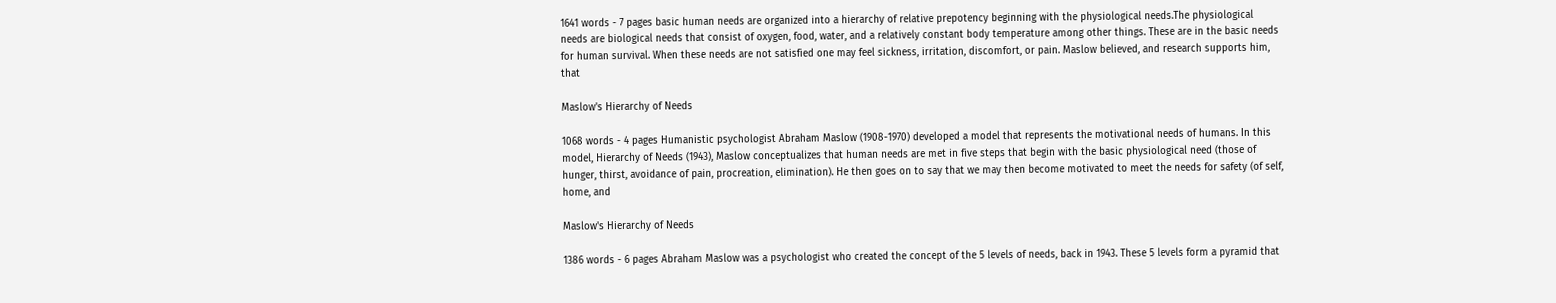1641 words - 7 pages basic human needs are organized into a hierarchy of relative prepotency beginning with the physiological needs.The physiological needs are biological needs that consist of oxygen, food, water, and a relatively constant body temperature among other things. These are in the basic needs for human survival. When these needs are not satisfied one may feel sickness, irritation, discomfort, or pain. Maslow believed, and research supports him, that

Maslow's Hierarchy of Needs

1068 words - 4 pages Humanistic psychologist Abraham Maslow (1908-1970) developed a model that represents the motivational needs of humans. In this model, Hierarchy of Needs (1943), Maslow conceptualizes that human needs are met in five steps that begin with the basic physiological need (those of hunger, thirst, avoidance of pain, procreation, elimination). He then goes on to say that we may then become motivated to meet the needs for safety (of self, home, and

Maslow's Hierarchy of Needs

1386 words - 6 pages Abraham Maslow was a psychologist who created the concept of the 5 levels of needs, back in 1943. These 5 levels form a pyramid that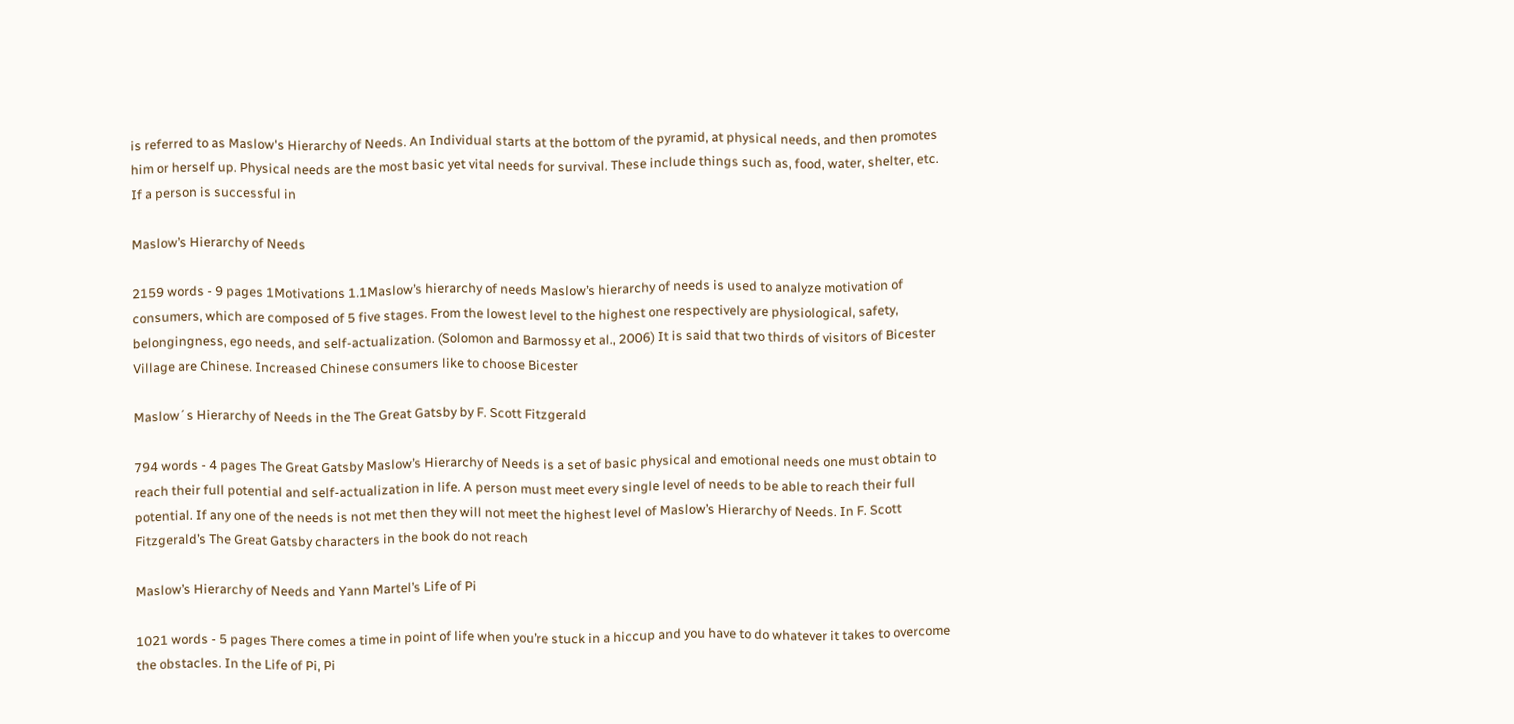is referred to as Maslow's Hierarchy of Needs. An Individual starts at the bottom of the pyramid, at physical needs, and then promotes him or herself up. Physical needs are the most basic yet vital needs for survival. These include things such as, food, water, shelter, etc. If a person is successful in

Maslow’s Hierarchy of Needs

2159 words - 9 pages 1Motivations 1.1Maslow’s hierarchy of needs Maslow’s hierarchy of needs is used to analyze motivation of consumers, which are composed of 5 five stages. From the lowest level to the highest one respectively are physiological, safety, belongingness, ego needs, and self-actualization. (Solomon and Barmossy et al., 2006) It is said that two thirds of visitors of Bicester Village are Chinese. Increased Chinese consumers like to choose Bicester

Maslow´s Hierarchy of Needs in the The Great Gatsby by F. Scott Fitzgerald

794 words - 4 pages The Great Gatsby Maslow’s Hierarchy of Needs is a set of basic physical and emotional needs one must obtain to reach their full potential and self-actualization in life. A person must meet every single level of needs to be able to reach their full potential. If any one of the needs is not met then they will not meet the highest level of Maslow’s Hierarchy of Needs. In F. Scott Fitzgerald’s The Great Gatsby characters in the book do not reach

Maslow’s Hierarchy of Needs and Yann Martel’s Life of Pi

1021 words - 5 pages There comes a time in point of life when you’re stuck in a hiccup and you have to do whatever it takes to overcome the obstacles. In the Life of Pi, Pi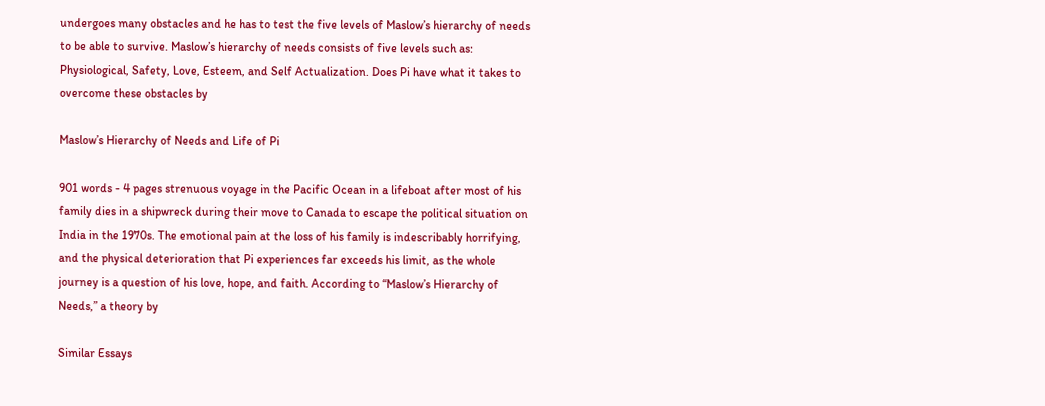undergoes many obstacles and he has to test the five levels of Maslow’s hierarchy of needs to be able to survive. Maslow’s hierarchy of needs consists of five levels such as: Physiological, Safety, Love, Esteem, and Self Actualization. Does Pi have what it takes to overcome these obstacles by

Maslow’s Hierarchy of Needs and Life of Pi

901 words - 4 pages strenuous voyage in the Pacific Ocean in a lifeboat after most of his family dies in a shipwreck during their move to Canada to escape the political situation on India in the 1970s. The emotional pain at the loss of his family is indescribably horrifying, and the physical deterioration that Pi experiences far exceeds his limit, as the whole journey is a question of his love, hope, and faith. According to “Maslow’s Hierarchy of Needs,” a theory by

Similar Essays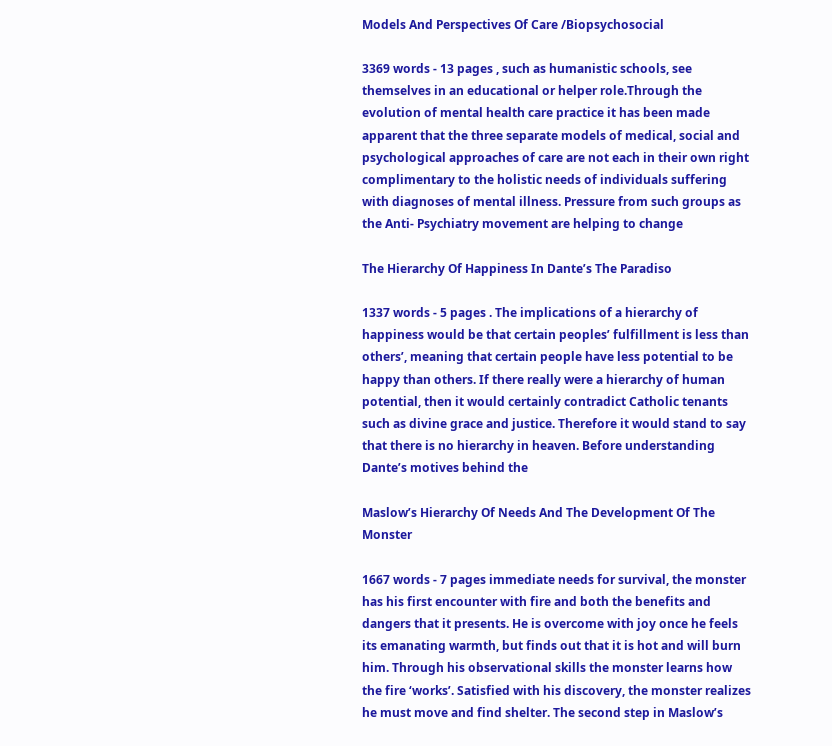Models And Perspectives Of Care /Biopsychosocial

3369 words - 13 pages , such as humanistic schools, see themselves in an educational or helper role.Through the evolution of mental health care practice it has been made apparent that the three separate models of medical, social and psychological approaches of care are not each in their own right complimentary to the holistic needs of individuals suffering with diagnoses of mental illness. Pressure from such groups as the Anti- Psychiatry movement are helping to change

The Hierarchy Of Happiness In Dante’s The Paradiso

1337 words - 5 pages . The implications of a hierarchy of happiness would be that certain peoples’ fulfillment is less than others’, meaning that certain people have less potential to be happy than others. If there really were a hierarchy of human potential, then it would certainly contradict Catholic tenants such as divine grace and justice. Therefore it would stand to say that there is no hierarchy in heaven. Before understanding Dante’s motives behind the

Maslow’s Hierarchy Of Needs And The Development Of The Monster

1667 words - 7 pages immediate needs for survival, the monster has his first encounter with fire and both the benefits and dangers that it presents. He is overcome with joy once he feels its emanating warmth, but finds out that it is hot and will burn him. Through his observational skills the monster learns how the fire ‘works’. Satisfied with his discovery, the monster realizes he must move and find shelter. The second step in Maslow’s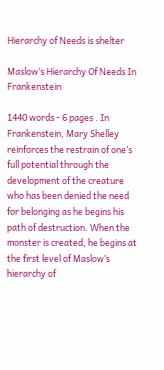Hierarchy of Needs is shelter

Maslow’s Hierarchy Of Needs In Frankenstein

1440 words - 6 pages . In Frankenstein, Mary Shelley reinforces the restrain of one’s full potential through the development of the creature who has been denied the need for belonging as he begins his path of destruction. When the monster is created, he begins at the first level of Maslow’s hierarchy of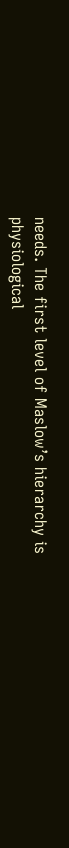needs. The first level of Maslow’s hierarchy is physiological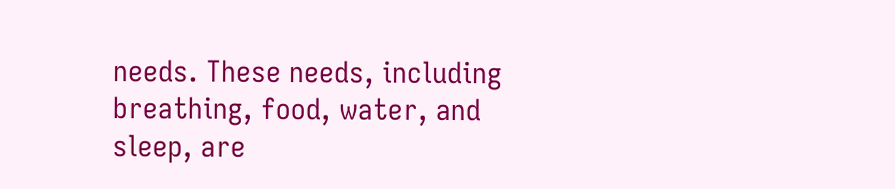needs. These needs, including breathing, food, water, and sleep, are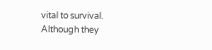vital to survival. Although they